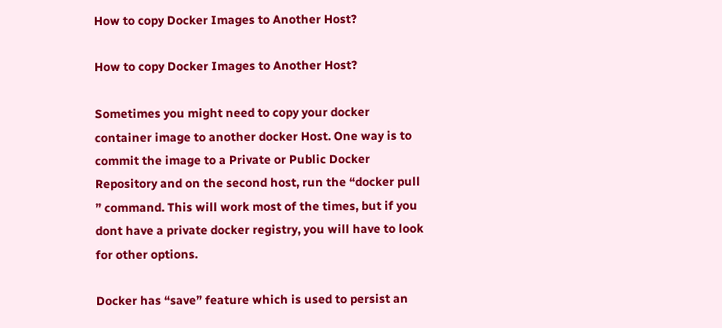How to copy Docker Images to Another Host?

How to copy Docker Images to Another Host?

Sometimes you might need to copy your docker container image to another docker Host. One way is to commit the image to a Private or Public Docker Repository and on the second host, run the “docker pull ” command. This will work most of the times, but if you dont have a private docker registry, you will have to look for other options.

Docker has “save” feature which is used to persist an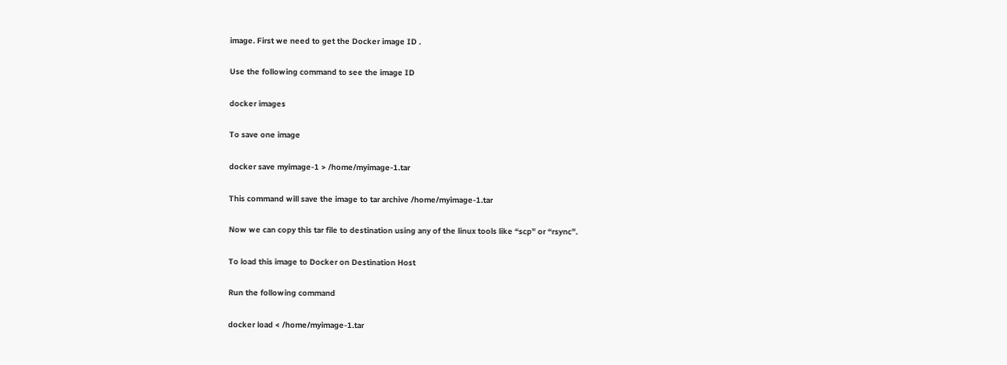image. First we need to get the Docker image ID .

Use the following command to see the image ID

docker images

To save one image

docker save myimage-1 > /home/myimage-1.tar

This command will save the image to tar archive /home/myimage-1.tar

Now we can copy this tar file to destination using any of the linux tools like “scp” or “rsync”.

To load this image to Docker on Destination Host

Run the following command

docker load < /home/myimage-1.tar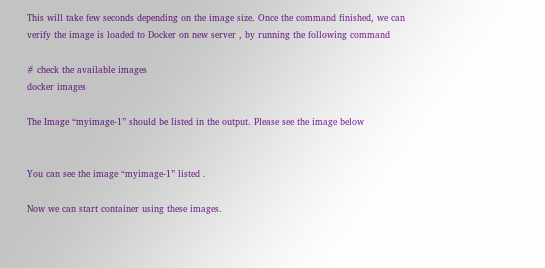This will take few seconds depending on the image size. Once the command finished, we can verify the image is loaded to Docker on new server , by running the following command

# check the available images
docker images

The Image “myimage-1” should be listed in the output. Please see the image below


You can see the image “myimage-1” listed .

Now we can start container using these images.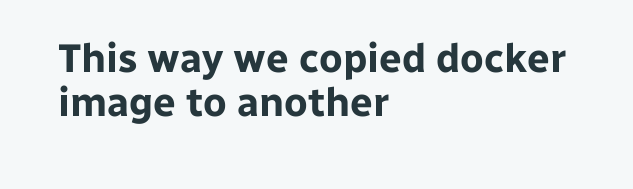This way we copied docker image to another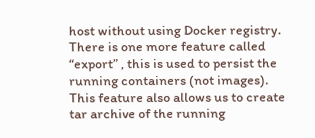host without using Docker registry. There is one more feature called “export” , this is used to persist the running containers (not images). This feature also allows us to create tar archive of the running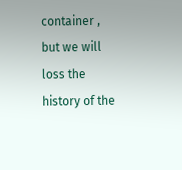container ,  but we will loss the history of the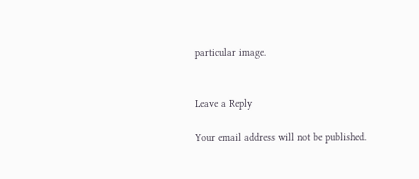particular image.


Leave a Reply

Your email address will not be published.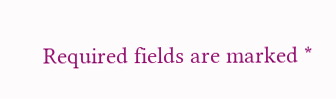Required fields are marked *